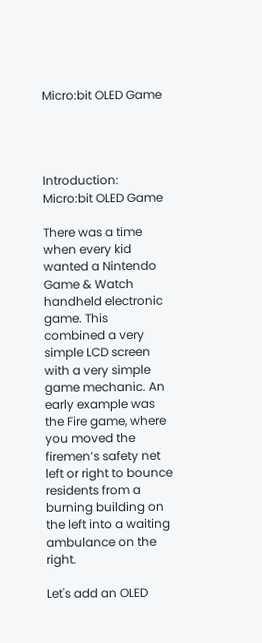Micro:bit OLED Game




Introduction: Micro:bit OLED Game

There was a time when every kid wanted a Nintendo Game & Watch handheld electronic game. This combined a very simple LCD screen with a very simple game mechanic. An early example was the Fire game, where you moved the firemen’s safety net left or right to bounce residents from a burning building on the left into a waiting ambulance on the right.

Let's add an OLED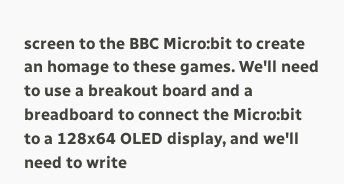screen to the BBC Micro:bit to create an homage to these games. We'll need to use a breakout board and a breadboard to connect the Micro:bit to a 128x64 OLED display, and we'll need to write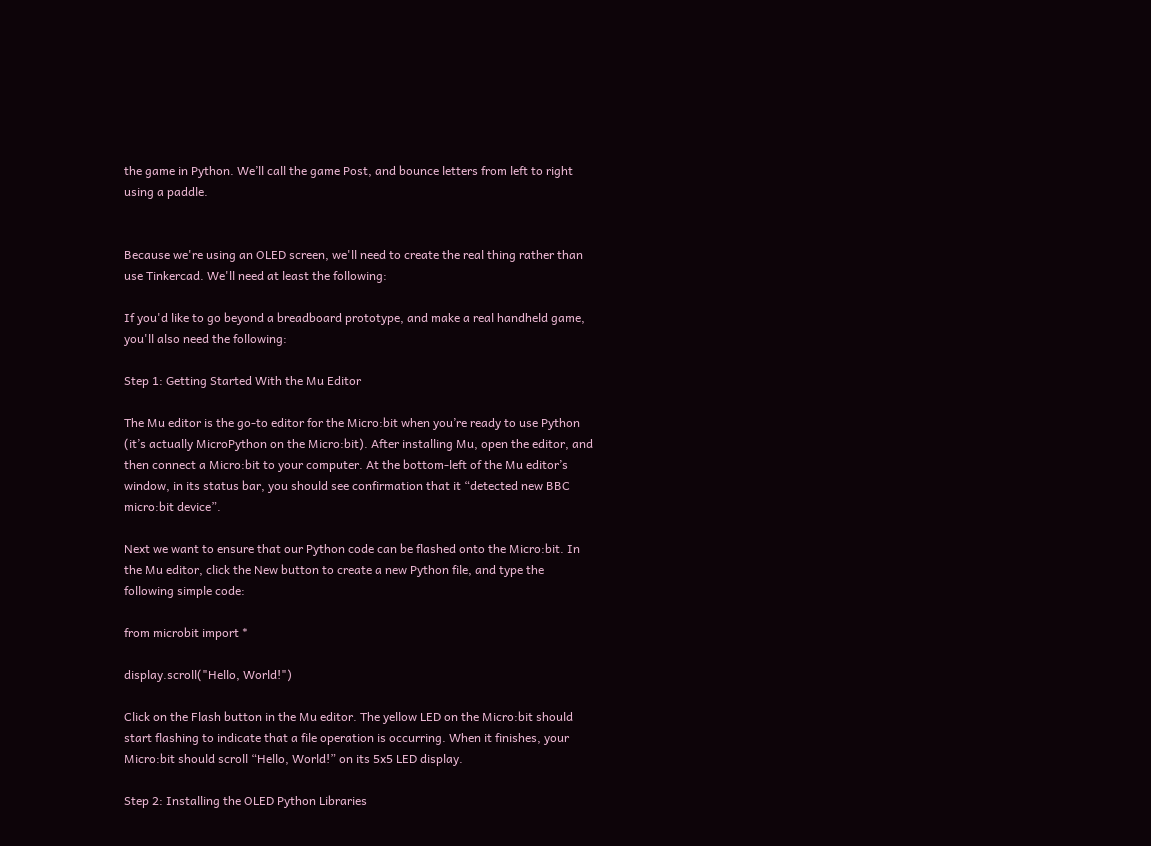the game in Python. We’ll call the game Post, and bounce letters from left to right using a paddle.


Because we're using an OLED screen, we'll need to create the real thing rather than use Tinkercad. We'll need at least the following:

If you'd like to go beyond a breadboard prototype, and make a real handheld game, you'll also need the following:

Step 1: Getting Started With the Mu Editor

The Mu editor is the go-to editor for the Micro:bit when you’re ready to use Python (it’s actually MicroPython on the Micro:bit). After installing Mu, open the editor, and then connect a Micro:bit to your computer. At the bottom-left of the Mu editor’s window, in its status bar, you should see confirmation that it “detected new BBC micro:bit device”.

Next we want to ensure that our Python code can be flashed onto the Micro:bit. In the Mu editor, click the New button to create a new Python file, and type the following simple code:

from microbit import *

display.scroll("Hello, World!")

Click on the Flash button in the Mu editor. The yellow LED on the Micro:bit should start flashing to indicate that a file operation is occurring. When it finishes, your Micro:bit should scroll “Hello, World!” on its 5x5 LED display.

Step 2: Installing the OLED Python Libraries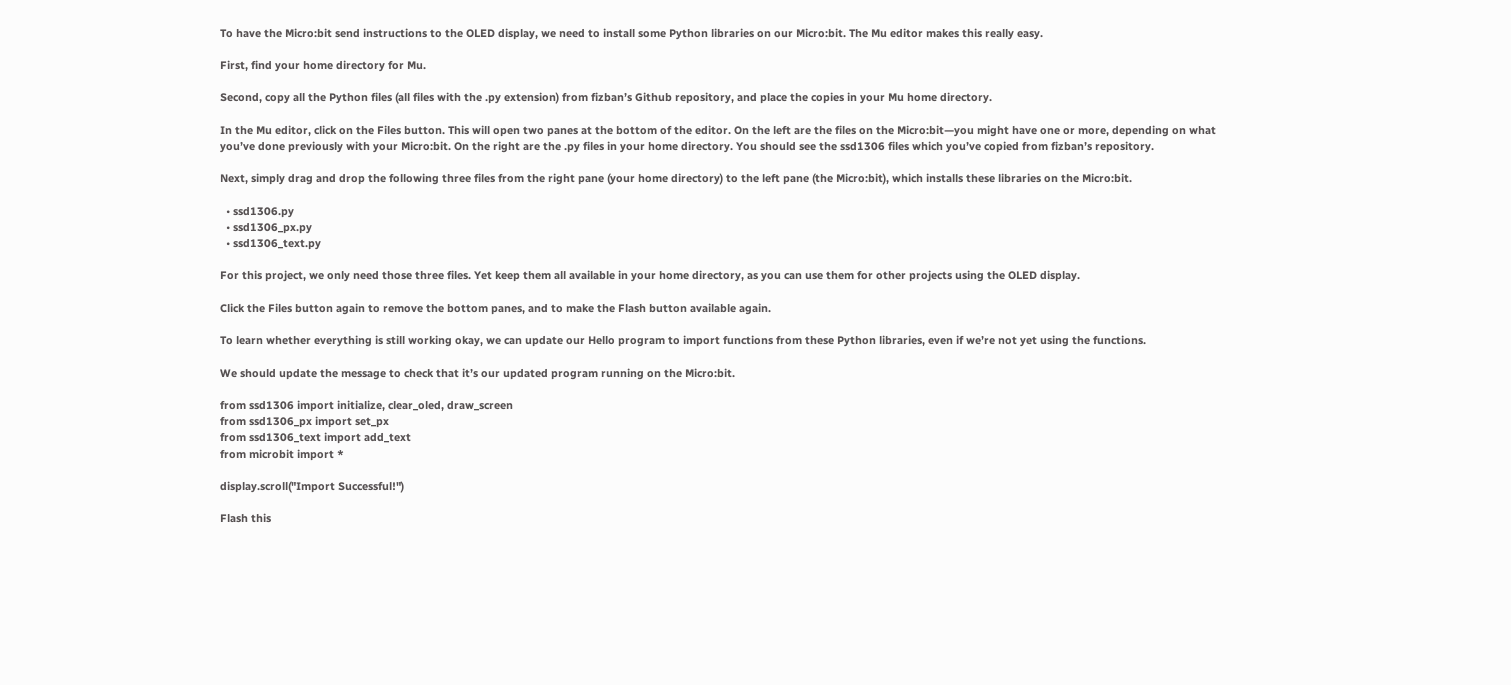To have the Micro:bit send instructions to the OLED display, we need to install some Python libraries on our Micro:bit. The Mu editor makes this really easy.

First, find your home directory for Mu.

Second, copy all the Python files (all files with the .py extension) from fizban’s Github repository, and place the copies in your Mu home directory.

In the Mu editor, click on the Files button. This will open two panes at the bottom of the editor. On the left are the files on the Micro:bit—you might have one or more, depending on what you’ve done previously with your Micro:bit. On the right are the .py files in your home directory. You should see the ssd1306 files which you’ve copied from fizban’s repository.

Next, simply drag and drop the following three files from the right pane (your home directory) to the left pane (the Micro:bit), which installs these libraries on the Micro:bit.

  • ssd1306.py
  • ssd1306_px.py
  • ssd1306_text.py

For this project, we only need those three files. Yet keep them all available in your home directory, as you can use them for other projects using the OLED display.

Click the Files button again to remove the bottom panes, and to make the Flash button available again.

To learn whether everything is still working okay, we can update our Hello program to import functions from these Python libraries, even if we’re not yet using the functions.

We should update the message to check that it’s our updated program running on the Micro:bit.

from ssd1306 import initialize, clear_oled, draw_screen
from ssd1306_px import set_px
from ssd1306_text import add_text
from microbit import *

display.scroll("Import Successful!")

Flash this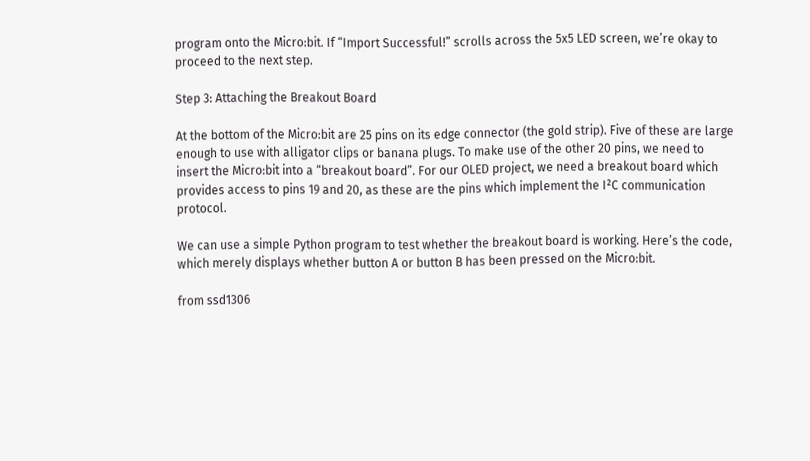program onto the Micro:bit. If “Import Successful!” scrolls across the 5x5 LED screen, we’re okay to proceed to the next step.

Step 3: Attaching the Breakout Board

At the bottom of the Micro:bit are 25 pins on its edge connector (the gold strip). Five of these are large enough to use with alligator clips or banana plugs. To make use of the other 20 pins, we need to insert the Micro:bit into a “breakout board”. For our OLED project, we need a breakout board which provides access to pins 19 and 20, as these are the pins which implement the I²C communication protocol.

We can use a simple Python program to test whether the breakout board is working. Here’s the code, which merely displays whether button A or button B has been pressed on the Micro:bit.

from ssd1306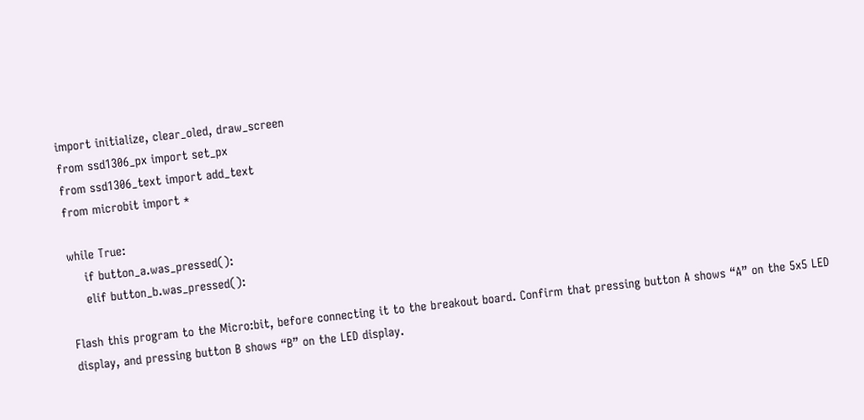import initialize, clear_oled, draw_screen
from ssd1306_px import set_px
from ssd1306_text import add_text
from microbit import *

while True:
    if button_a.was_pressed():
    elif button_b.was_pressed():

Flash this program to the Micro:bit, before connecting it to the breakout board. Confirm that pressing button A shows “A” on the 5x5 LED display, and pressing button B shows “B” on the LED display.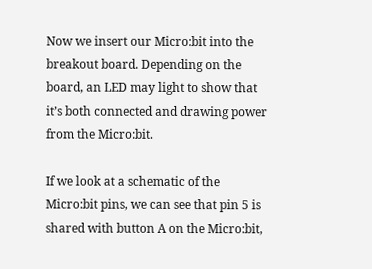Now we insert our Micro:bit into the breakout board. Depending on the board, an LED may light to show that it’s both connected and drawing power from the Micro:bit.

If we look at a schematic of the Micro:bit pins, we can see that pin 5 is shared with button A on the Micro:bit,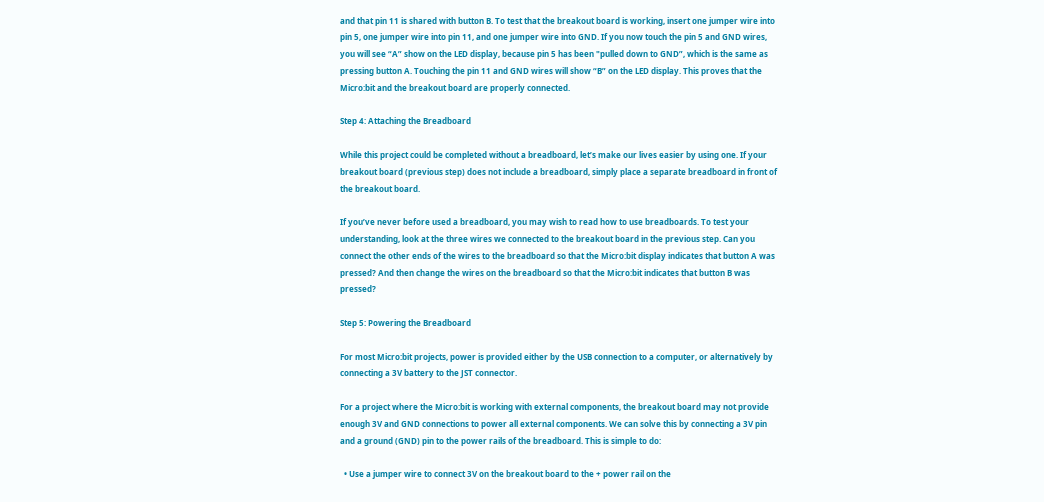and that pin 11 is shared with button B. To test that the breakout board is working, insert one jumper wire into pin 5, one jumper wire into pin 11, and one jumper wire into GND. If you now touch the pin 5 and GND wires, you will see “A” show on the LED display, because pin 5 has been "pulled down to GND”, which is the same as pressing button A. Touching the pin 11 and GND wires will show “B” on the LED display. This proves that the Micro:bit and the breakout board are properly connected.

Step 4: Attaching the Breadboard

While this project could be completed without a breadboard, let’s make our lives easier by using one. If your breakout board (previous step) does not include a breadboard, simply place a separate breadboard in front of the breakout board.

If you’ve never before used a breadboard, you may wish to read how to use breadboards. To test your understanding, look at the three wires we connected to the breakout board in the previous step. Can you connect the other ends of the wires to the breadboard so that the Micro:bit display indicates that button A was pressed? And then change the wires on the breadboard so that the Micro:bit indicates that button B was pressed?

Step 5: Powering the Breadboard

For most Micro:bit projects, power is provided either by the USB connection to a computer, or alternatively by connecting a 3V battery to the JST connector.

For a project where the Micro:bit is working with external components, the breakout board may not provide enough 3V and GND connections to power all external components. We can solve this by connecting a 3V pin and a ground (GND) pin to the power rails of the breadboard. This is simple to do:

  • Use a jumper wire to connect 3V on the breakout board to the + power rail on the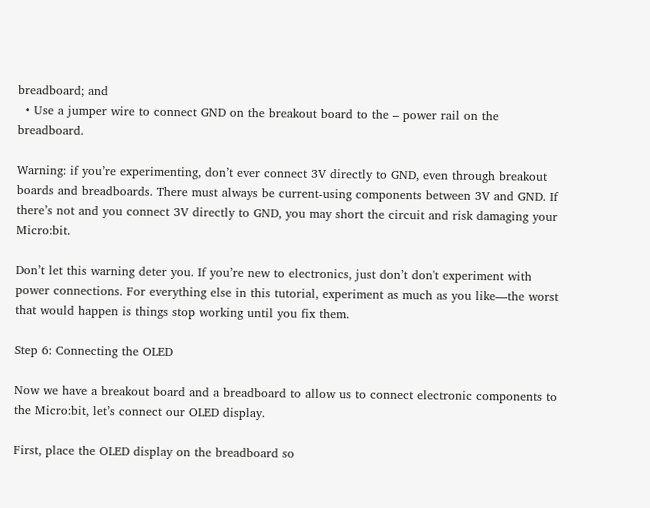breadboard; and
  • Use a jumper wire to connect GND on the breakout board to the – power rail on the breadboard.

Warning: if you’re experimenting, don’t ever connect 3V directly to GND, even through breakout boards and breadboards. There must always be current-using components between 3V and GND. If there’s not and you connect 3V directly to GND, you may short the circuit and risk damaging your Micro:bit.

Don’t let this warning deter you. If you’re new to electronics, just don’t don't experiment with power connections. For everything else in this tutorial, experiment as much as you like—the worst that would happen is things stop working until you fix them.

Step 6: Connecting the OLED

Now we have a breakout board and a breadboard to allow us to connect electronic components to the Micro:bit, let’s connect our OLED display.

First, place the OLED display on the breadboard so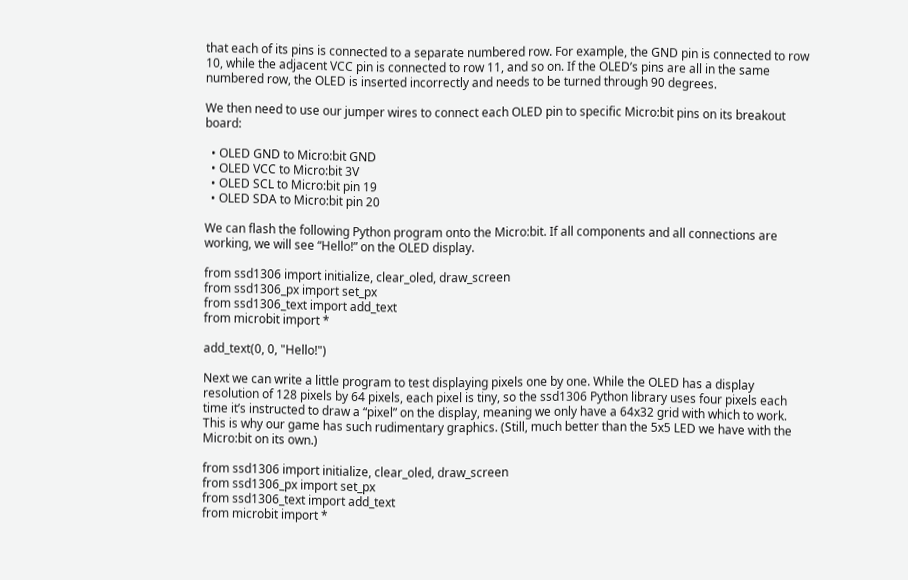that each of its pins is connected to a separate numbered row. For example, the GND pin is connected to row 10, while the adjacent VCC pin is connected to row 11, and so on. If the OLED’s pins are all in the same numbered row, the OLED is inserted incorrectly and needs to be turned through 90 degrees.

We then need to use our jumper wires to connect each OLED pin to specific Micro:bit pins on its breakout board:

  • OLED GND to Micro:bit GND
  • OLED VCC to Micro:bit 3V
  • OLED SCL to Micro:bit pin 19
  • OLED SDA to Micro:bit pin 20

We can flash the following Python program onto the Micro:bit. If all components and all connections are working, we will see “Hello!” on the OLED display.

from ssd1306 import initialize, clear_oled, draw_screen
from ssd1306_px import set_px
from ssd1306_text import add_text
from microbit import *

add_text(0, 0, "Hello!")

Next we can write a little program to test displaying pixels one by one. While the OLED has a display resolution of 128 pixels by 64 pixels, each pixel is tiny, so the ssd1306 Python library uses four pixels each time it’s instructed to draw a “pixel” on the display, meaning we only have a 64x32 grid with which to work. This is why our game has such rudimentary graphics. (Still, much better than the 5x5 LED we have with the Micro:bit on its own.)

from ssd1306 import initialize, clear_oled, draw_screen
from ssd1306_px import set_px
from ssd1306_text import add_text
from microbit import *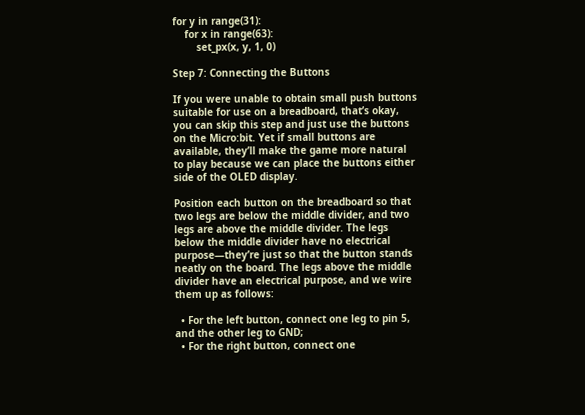for y in range(31):
    for x in range(63):
        set_px(x, y, 1, 0)

Step 7: Connecting the Buttons

If you were unable to obtain small push buttons suitable for use on a breadboard, that’s okay, you can skip this step and just use the buttons on the Micro:bit. Yet if small buttons are available, they’ll make the game more natural to play because we can place the buttons either side of the OLED display.

Position each button on the breadboard so that two legs are below the middle divider, and two legs are above the middle divider. The legs below the middle divider have no electrical purpose—they’re just so that the button stands neatly on the board. The legs above the middle divider have an electrical purpose, and we wire them up as follows:

  • For the left button, connect one leg to pin 5, and the other leg to GND;
  • For the right button, connect one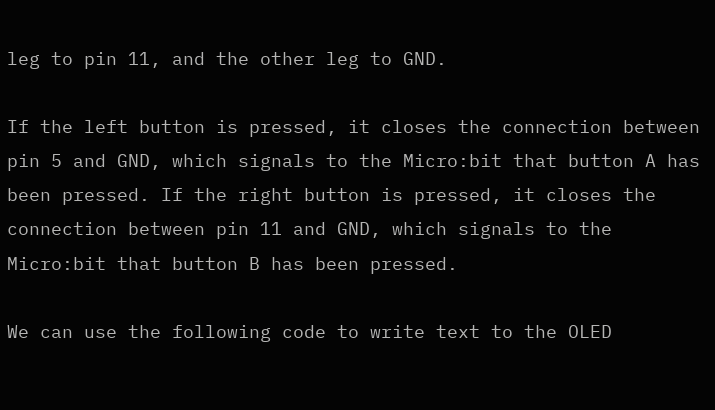leg to pin 11, and the other leg to GND.

If the left button is pressed, it closes the connection between pin 5 and GND, which signals to the Micro:bit that button A has been pressed. If the right button is pressed, it closes the connection between pin 11 and GND, which signals to the Micro:bit that button B has been pressed.

We can use the following code to write text to the OLED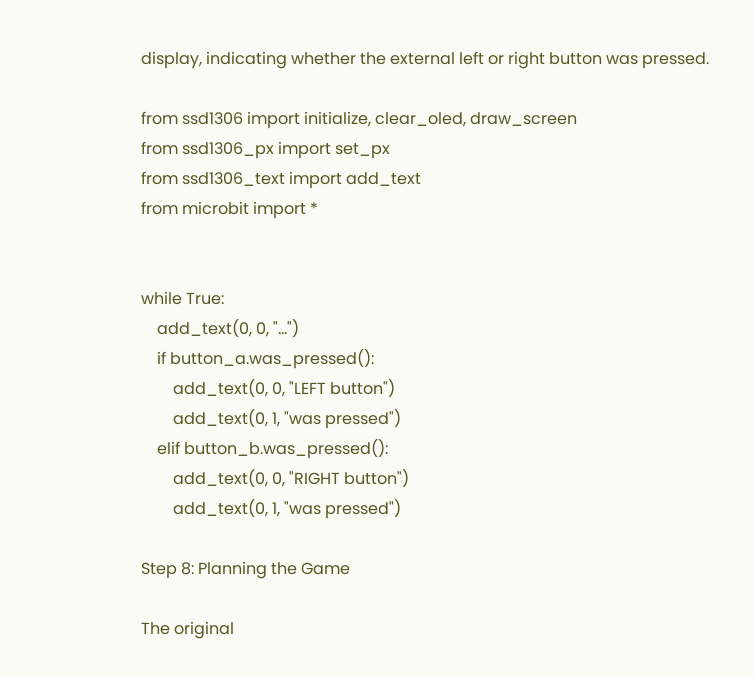display, indicating whether the external left or right button was pressed.

from ssd1306 import initialize, clear_oled, draw_screen
from ssd1306_px import set_px
from ssd1306_text import add_text
from microbit import *


while True:
    add_text(0, 0, "...")
    if button_a.was_pressed():
        add_text(0, 0, "LEFT button")
        add_text(0, 1, "was pressed")
    elif button_b.was_pressed():
        add_text(0, 0, "RIGHT button")
        add_text(0, 1, "was pressed")

Step 8: Planning the Game

The original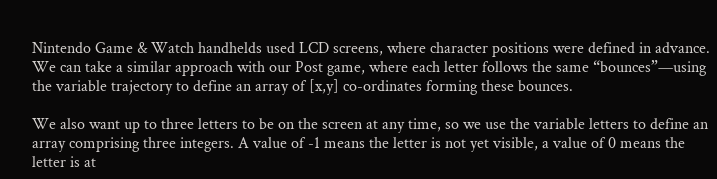Nintendo Game & Watch handhelds used LCD screens, where character positions were defined in advance. We can take a similar approach with our Post game, where each letter follows the same “bounces”—using the variable trajectory to define an array of [x,y] co-ordinates forming these bounces.

We also want up to three letters to be on the screen at any time, so we use the variable letters to define an array comprising three integers. A value of -1 means the letter is not yet visible, a value of 0 means the letter is at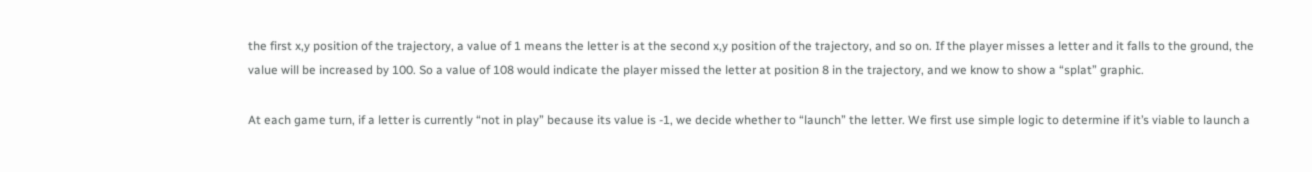the first x,y position of the trajectory, a value of 1 means the letter is at the second x,y position of the trajectory, and so on. If the player misses a letter and it falls to the ground, the value will be increased by 100. So a value of 108 would indicate the player missed the letter at position 8 in the trajectory, and we know to show a “splat” graphic.

At each game turn, if a letter is currently “not in play” because its value is -1, we decide whether to “launch” the letter. We first use simple logic to determine if it’s viable to launch a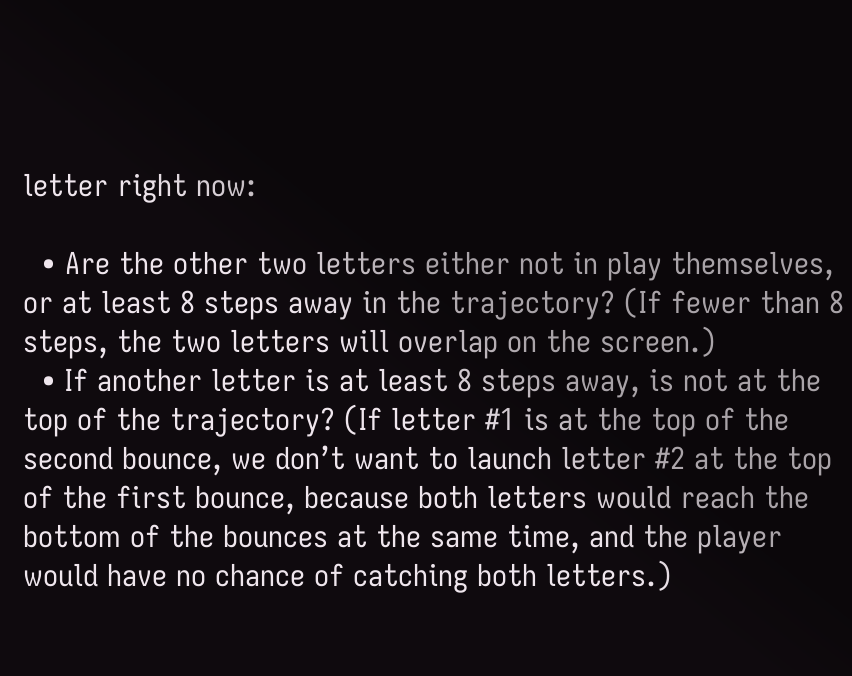letter right now:

  • Are the other two letters either not in play themselves, or at least 8 steps away in the trajectory? (If fewer than 8 steps, the two letters will overlap on the screen.)
  • If another letter is at least 8 steps away, is not at the top of the trajectory? (If letter #1 is at the top of the second bounce, we don’t want to launch letter #2 at the top of the first bounce, because both letters would reach the bottom of the bounces at the same time, and the player would have no chance of catching both letters.)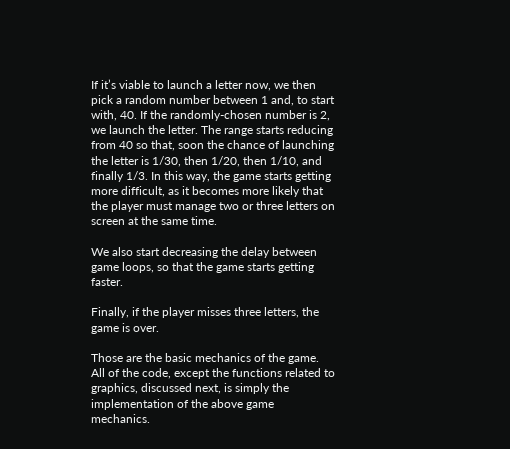If it’s viable to launch a letter now, we then pick a random number between 1 and, to start with, 40. If the randomly-chosen number is 2, we launch the letter. The range starts reducing from 40 so that, soon the chance of launching the letter is 1/30, then 1/20, then 1/10, and finally 1/3. In this way, the game starts getting more difficult, as it becomes more likely that the player must manage two or three letters on screen at the same time.

We also start decreasing the delay between game loops, so that the game starts getting faster.

Finally, if the player misses three letters, the game is over.

Those are the basic mechanics of the game. All of the code, except the functions related to graphics, discussed next, is simply the implementation of the above game mechanics.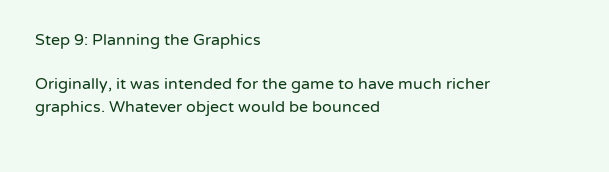Step 9: Planning the Graphics

Originally, it was intended for the game to have much richer graphics. Whatever object would be bounced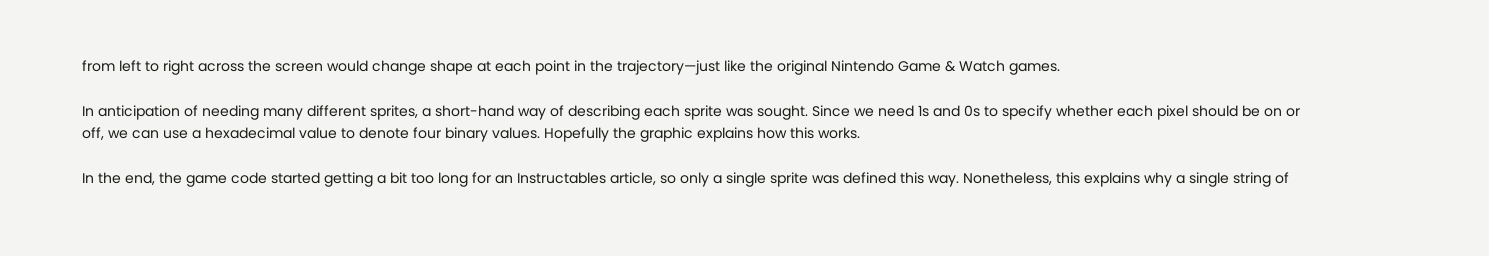from left to right across the screen would change shape at each point in the trajectory—just like the original Nintendo Game & Watch games.

In anticipation of needing many different sprites, a short-hand way of describing each sprite was sought. Since we need 1s and 0s to specify whether each pixel should be on or off, we can use a hexadecimal value to denote four binary values. Hopefully the graphic explains how this works.

In the end, the game code started getting a bit too long for an Instructables article, so only a single sprite was defined this way. Nonetheless, this explains why a single string of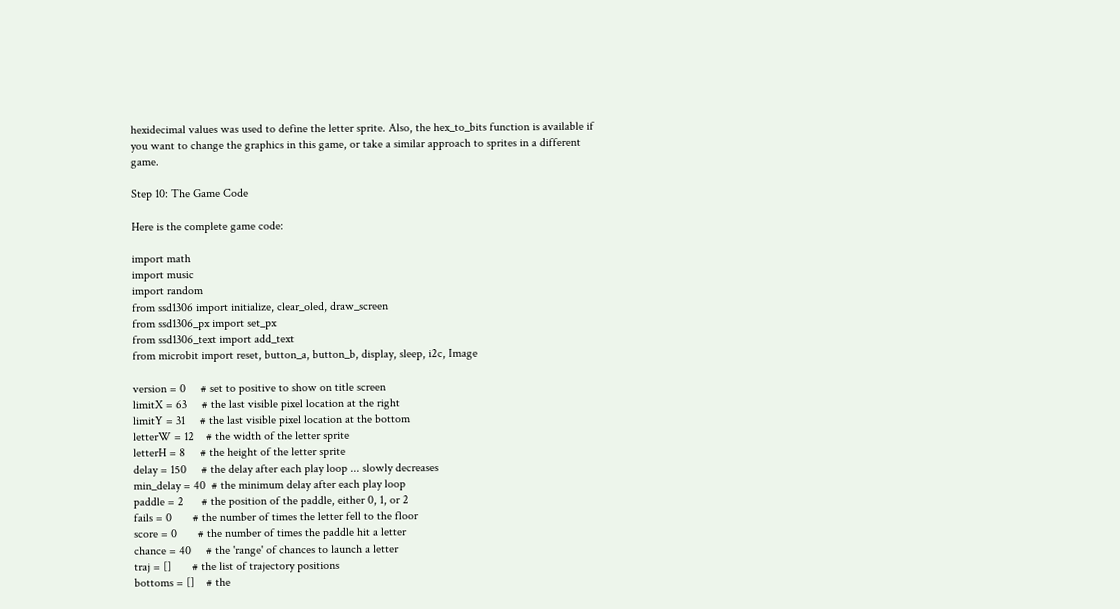hexidecimal values was used to define the letter sprite. Also, the hex_to_bits function is available if you want to change the graphics in this game, or take a similar approach to sprites in a different game.

Step 10: The Game Code

Here is the complete game code:

import math
import music
import random
from ssd1306 import initialize, clear_oled, draw_screen
from ssd1306_px import set_px
from ssd1306_text import add_text
from microbit import reset, button_a, button_b, display, sleep, i2c, Image

version = 0     # set to positive to show on title screen
limitX = 63     # the last visible pixel location at the right
limitY = 31     # the last visible pixel location at the bottom
letterW = 12    # the width of the letter sprite
letterH = 8     # the height of the letter sprite
delay = 150     # the delay after each play loop ... slowly decreases
min_delay = 40  # the minimum delay after each play loop
paddle = 2      # the position of the paddle, either 0, 1, or 2
fails = 0       # the number of times the letter fell to the floor
score = 0       # the number of times the paddle hit a letter
chance = 40     # the 'range' of chances to launch a letter
traj = []       # the list of trajectory positions
bottoms = []    # the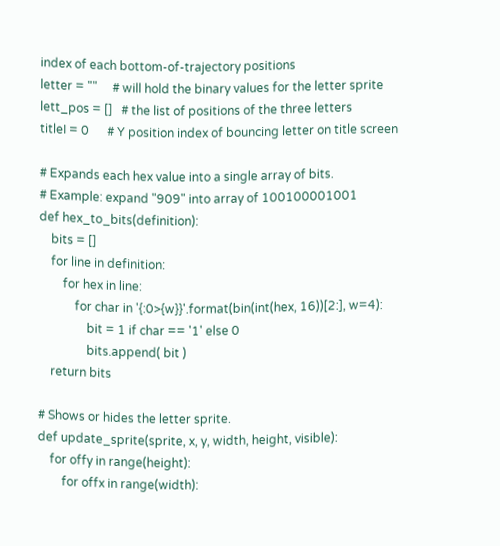index of each bottom-of-trajectory positions
letter = ""     # will hold the binary values for the letter sprite
lett_pos = []   # the list of positions of the three letters
titleI = 0      # Y position index of bouncing letter on title screen

# Expands each hex value into a single array of bits.
# Example: expand "909" into array of 100100001001
def hex_to_bits(definition):
    bits = []
    for line in definition:
        for hex in line:
            for char in '{:0>{w}}'.format(bin(int(hex, 16))[2:], w=4):
                bit = 1 if char == '1' else 0
                bits.append( bit )
    return bits

# Shows or hides the letter sprite.
def update_sprite(sprite, x, y, width, height, visible):
    for offy in range(height):
        for offx in range(width):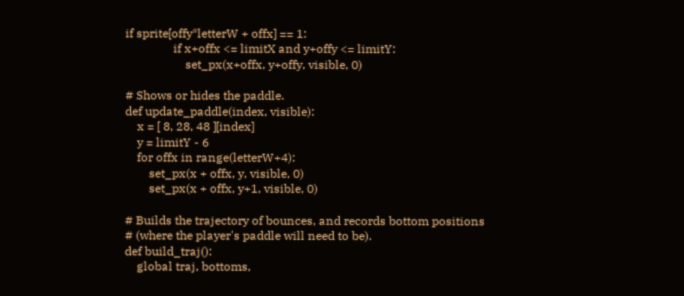if sprite[offy*letterW + offx] == 1:
                if x+offx <= limitX and y+offy <= limitY:
                    set_px(x+offx, y+offy, visible, 0)

# Shows or hides the paddle.
def update_paddle(index, visible):
    x = [ 8, 28, 48 ][index]
    y = limitY - 6
    for offx in range(letterW+4):
        set_px(x + offx, y, visible, 0)
        set_px(x + offx, y+1, visible, 0)

# Builds the trajectory of bounces, and records bottom positions
# (where the player's paddle will need to be).
def build_traj():
    global traj, bottoms,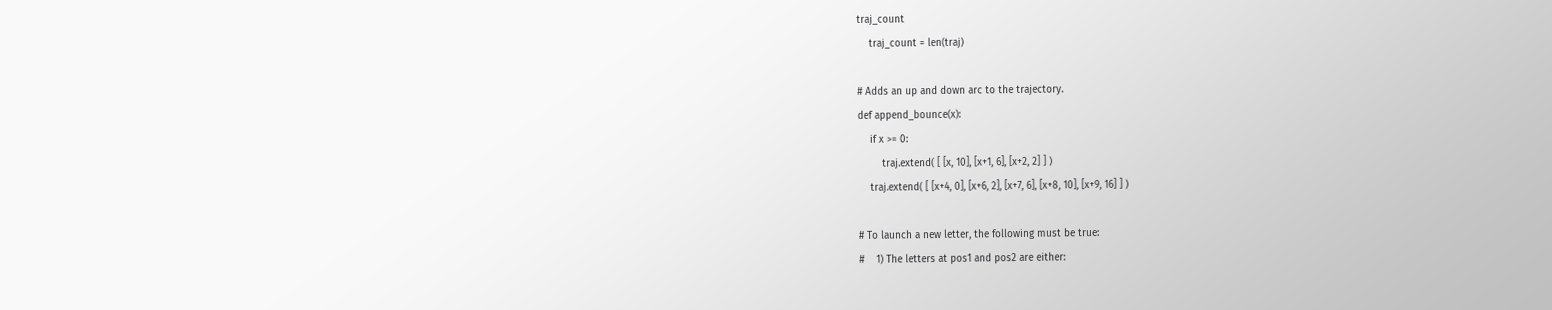traj_count
    traj_count = len(traj)

# Adds an up and down arc to the trajectory.
def append_bounce(x):
    if x >= 0:
        traj.extend( [ [x, 10], [x+1, 6], [x+2, 2] ] )
    traj.extend( [ [x+4, 0], [x+6, 2], [x+7, 6], [x+8, 10], [x+9, 16] ] )

# To launch a new letter, the following must be true:
#    1) The letters at pos1 and pos2 are either: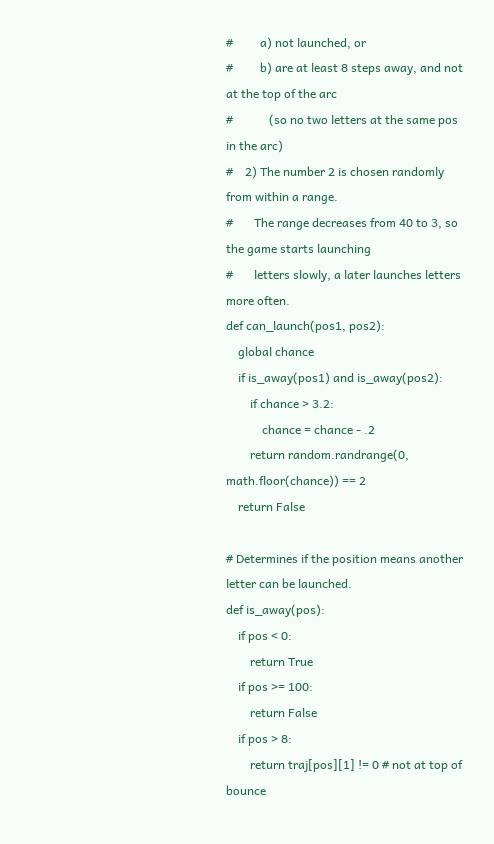#         a) not launched, or
#         b) are at least 8 steps away, and not at the top of the arc
#            (so no two letters at the same pos in the arc)
#    2) The number 2 is chosen randomly from within a range.
#       The range decreases from 40 to 3, so the game starts launching
#       letters slowly, a later launches letters more often.
def can_launch(pos1, pos2):
    global chance
    if is_away(pos1) and is_away(pos2):
        if chance > 3.2:
            chance = chance - .2
        return random.randrange(0, math.floor(chance)) == 2
    return False

# Determines if the position means another letter can be launched.
def is_away(pos):
    if pos < 0:
        return True
    if pos >= 100:
        return False
    if pos > 8:
        return traj[pos][1] != 0 # not at top of bounce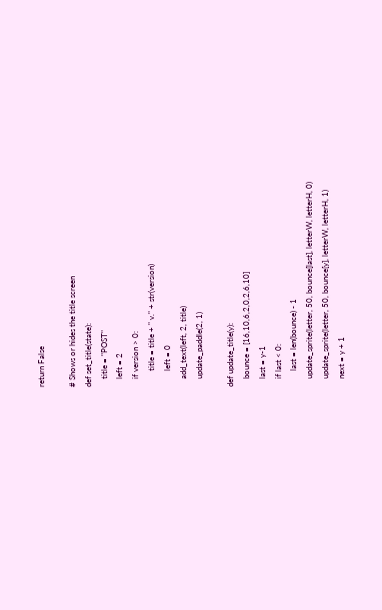return False

# Shows or hides the title screen
def set_title(state):
    title = "POST"
    left = 2
    if version > 0:
        title = title + " v." + str(version)
        left = 0
    add_text(left, 2, title)
    update_paddle(2, 1)

def update_title(y):
    bounce = [16,10,6,2,0,2,6,10]
    last = y-1
    if last < 0:
        last = len(bounce) - 1
    update_sprite(letter, 50, bounce[last], letterW, letterH, 0)
    update_sprite(letter, 50, bounce[y], letterW, letterH, 1)
    next = y + 1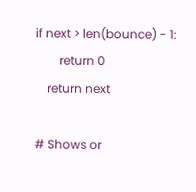if next > len(bounce) - 1:
        return 0
    return next

# Shows or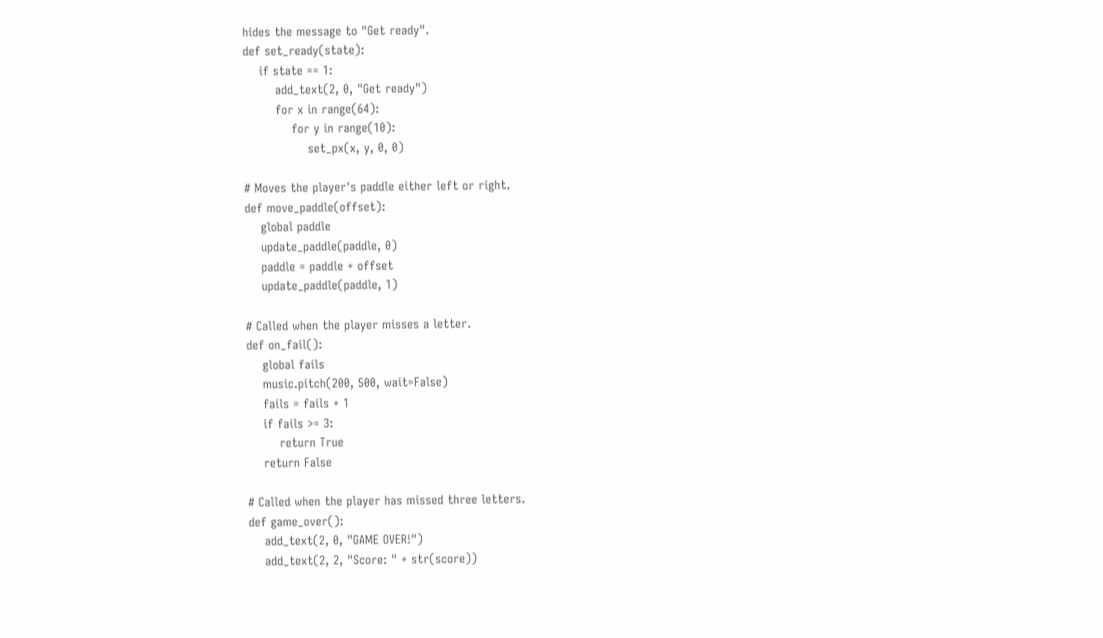hides the message to "Get ready".
def set_ready(state):
    if state == 1:
        add_text(2, 0, "Get ready")
        for x in range(64):
            for y in range(10):
                set_px(x, y, 0, 0)

# Moves the player's paddle either left or right.
def move_paddle(offset):
    global paddle
    update_paddle(paddle, 0)
    paddle = paddle + offset
    update_paddle(paddle, 1)

# Called when the player misses a letter.
def on_fail():
    global fails
    music.pitch(200, 500, wait=False)
    fails = fails + 1
    if fails >= 3:
        return True
    return False

# Called when the player has missed three letters.
def game_over():
    add_text(2, 0, "GAME OVER!")
    add_text(2, 2, "Score: " + str(score))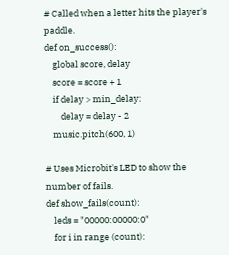# Called when a letter hits the player's paddle.
def on_success():
    global score, delay
    score = score + 1
    if delay > min_delay:
        delay = delay - 2
    music.pitch(600, 1)

# Uses Microbit's LED to show the number of fails.
def show_fails(count):
    leds = "00000:00000:0"
    for i in range (count):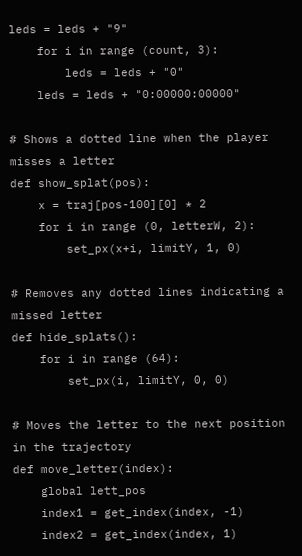leds = leds + "9"
    for i in range (count, 3):
        leds = leds + "0"
    leds = leds + "0:00000:00000"

# Shows a dotted line when the player misses a letter
def show_splat(pos):
    x = traj[pos-100][0] * 2
    for i in range (0, letterW, 2):
        set_px(x+i, limitY, 1, 0)

# Removes any dotted lines indicating a missed letter
def hide_splats():
    for i in range (64):
        set_px(i, limitY, 0, 0)

# Moves the letter to the next position in the trajectory
def move_letter(index):
    global lett_pos
    index1 = get_index(index, -1)
    index2 = get_index(index, 1)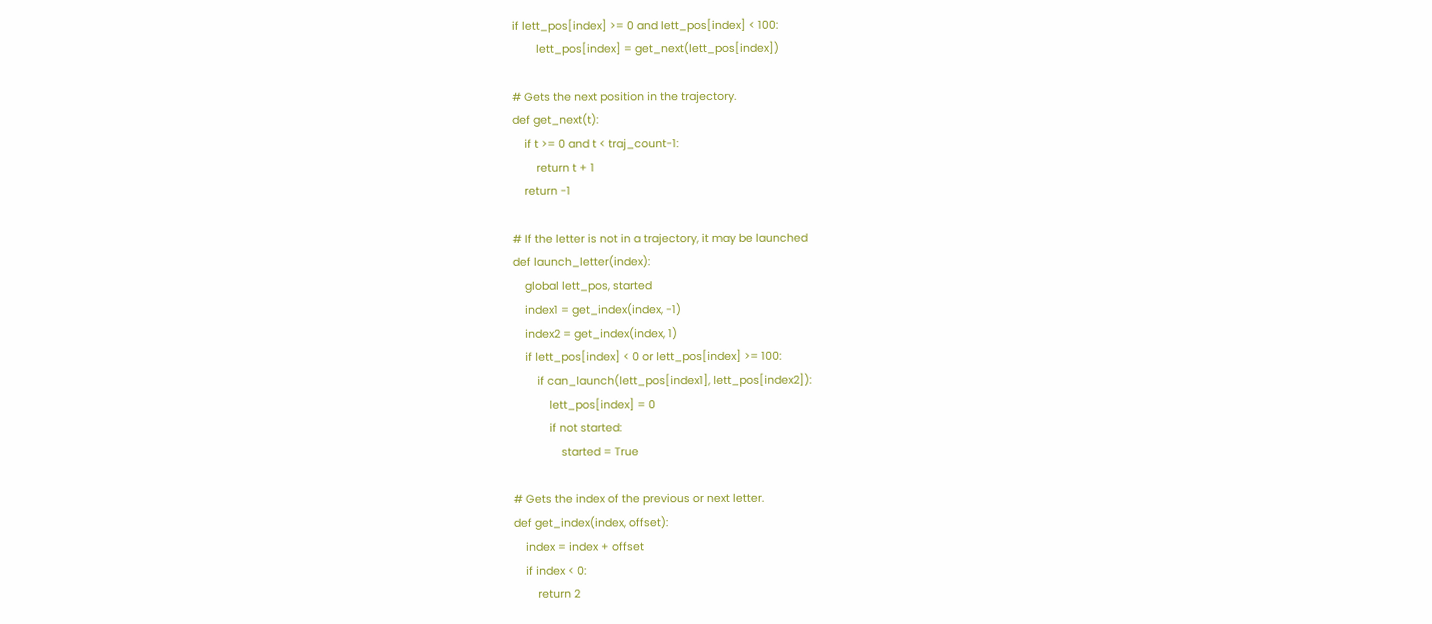if lett_pos[index] >= 0 and lett_pos[index] < 100:
        lett_pos[index] = get_next(lett_pos[index])

# Gets the next position in the trajectory.
def get_next(t):
    if t >= 0 and t < traj_count-1:
        return t + 1
    return -1

# If the letter is not in a trajectory, it may be launched
def launch_letter(index):
    global lett_pos, started
    index1 = get_index(index, -1)
    index2 = get_index(index, 1)
    if lett_pos[index] < 0 or lett_pos[index] >= 100:
        if can_launch(lett_pos[index1], lett_pos[index2]):
            lett_pos[index] = 0
            if not started:
                started = True

# Gets the index of the previous or next letter.
def get_index(index, offset):
    index = index + offset
    if index < 0:
        return 2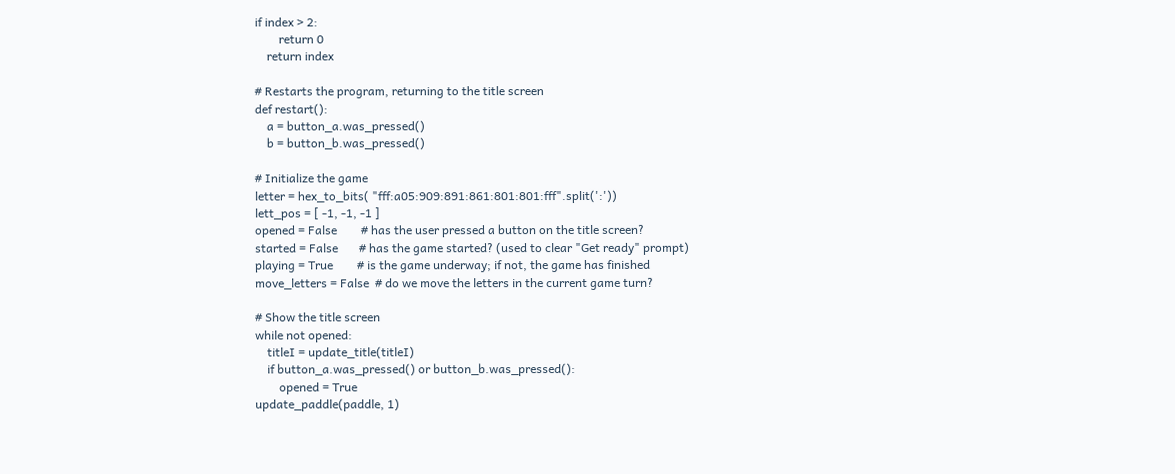if index > 2:
        return 0
    return index

# Restarts the program, returning to the title screen
def restart():
    a = button_a.was_pressed()
    b = button_b.was_pressed()

# Initialize the game
letter = hex_to_bits( "fff:a05:909:891:861:801:801:fff".split(':'))
lett_pos = [ -1, -1, -1 ]
opened = False        # has the user pressed a button on the title screen?
started = False       # has the game started? (used to clear "Get ready" prompt)
playing = True        # is the game underway; if not, the game has finished
move_letters = False  # do we move the letters in the current game turn?

# Show the title screen
while not opened:
    titleI = update_title(titleI)
    if button_a.was_pressed() or button_b.was_pressed():
        opened = True
update_paddle(paddle, 1)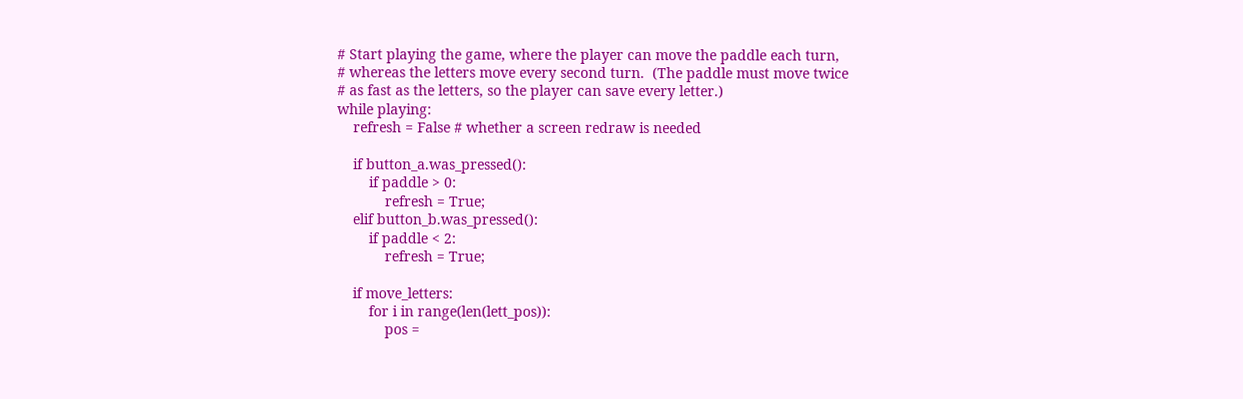# Start playing the game, where the player can move the paddle each turn,
# whereas the letters move every second turn.  (The paddle must move twice
# as fast as the letters, so the player can save every letter.)
while playing:
    refresh = False # whether a screen redraw is needed

    if button_a.was_pressed():
        if paddle > 0:
            refresh = True;
    elif button_b.was_pressed():
        if paddle < 2:
            refresh = True;

    if move_letters:
        for i in range(len(lett_pos)):
            pos =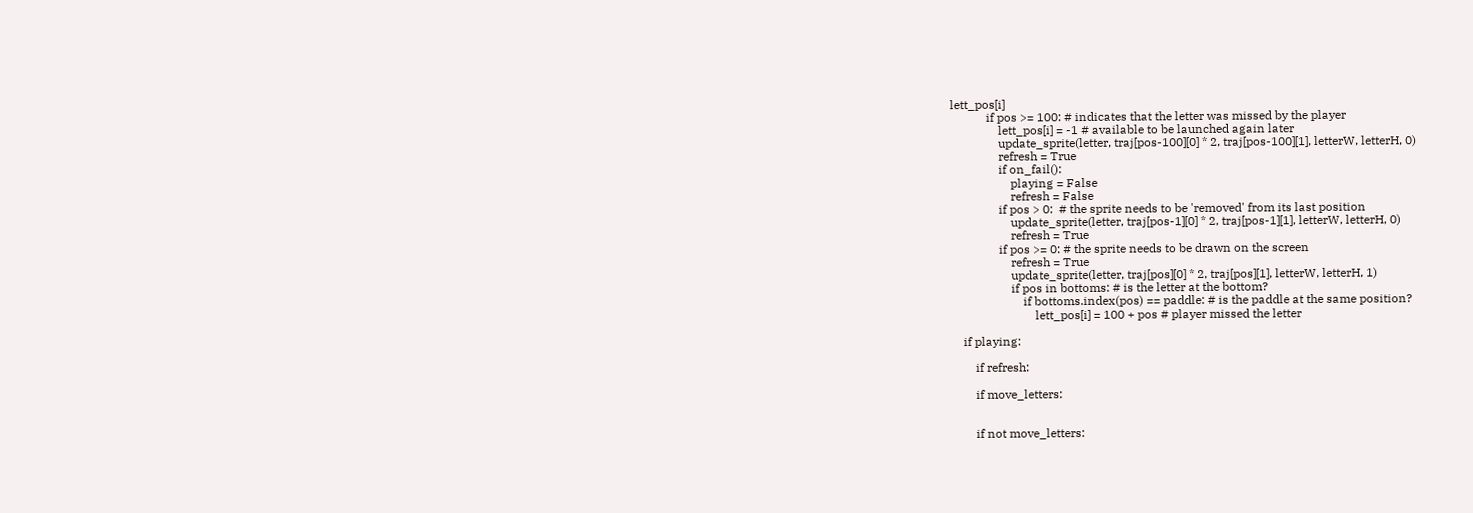lett_pos[i]
            if pos >= 100: # indicates that the letter was missed by the player
                lett_pos[i] = -1 # available to be launched again later
                update_sprite(letter, traj[pos-100][0] * 2, traj[pos-100][1], letterW, letterH, 0)
                refresh = True
                if on_fail():
                    playing = False
                    refresh = False
                if pos > 0:  # the sprite needs to be 'removed' from its last position
                    update_sprite(letter, traj[pos-1][0] * 2, traj[pos-1][1], letterW, letterH, 0)
                    refresh = True
                if pos >= 0: # the sprite needs to be drawn on the screen
                    refresh = True
                    update_sprite(letter, traj[pos][0] * 2, traj[pos][1], letterW, letterH, 1)
                    if pos in bottoms: # is the letter at the bottom?
                        if bottoms.index(pos) == paddle: # is the paddle at the same position?
                            lett_pos[i] = 100 + pos # player missed the letter

    if playing:

        if refresh:

        if move_letters:


        if not move_letters: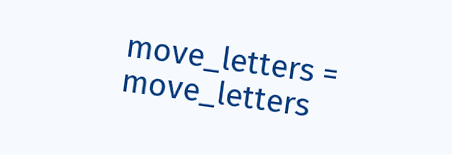move_letters = move_letters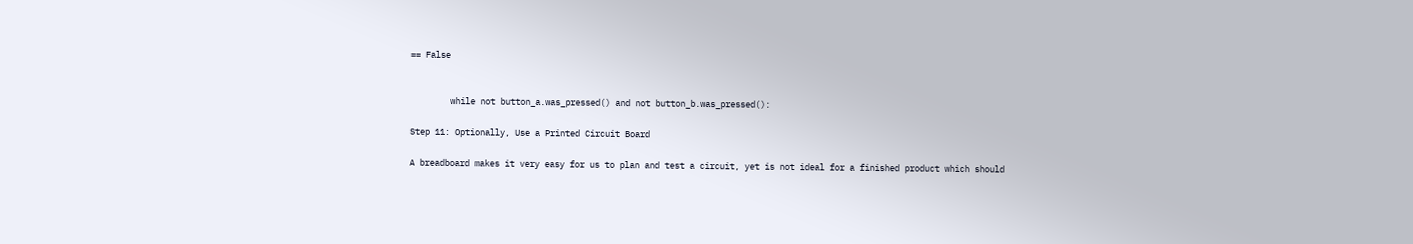== False


        while not button_a.was_pressed() and not button_b.was_pressed():

Step 11: Optionally, Use a Printed Circuit Board

A breadboard makes it very easy for us to plan and test a circuit, yet is not ideal for a finished product which should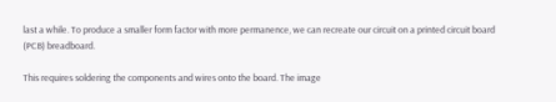last a while. To produce a smaller form factor with more permanence, we can recreate our circuit on a printed circuit board (PCB) breadboard.

This requires soldering the components and wires onto the board. The image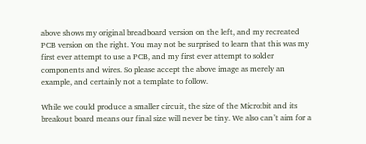above shows my original breadboard version on the left, and my recreated PCB version on the right. You may not be surprised to learn that this was my first ever attempt to use a PCB, and my first ever attempt to solder components and wires. So please accept the above image as merely an example, and certainly not a template to follow.

While we could produce a smaller circuit, the size of the Micro:bit and its breakout board means our final size will never be tiny. We also can’t aim for a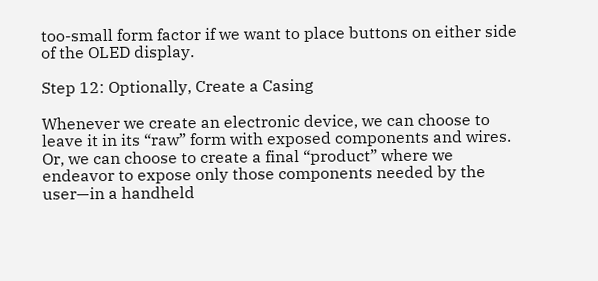too-small form factor if we want to place buttons on either side of the OLED display.

Step 12: Optionally, Create a Casing

Whenever we create an electronic device, we can choose to leave it in its “raw” form with exposed components and wires. Or, we can choose to create a final “product” where we endeavor to expose only those components needed by the user—in a handheld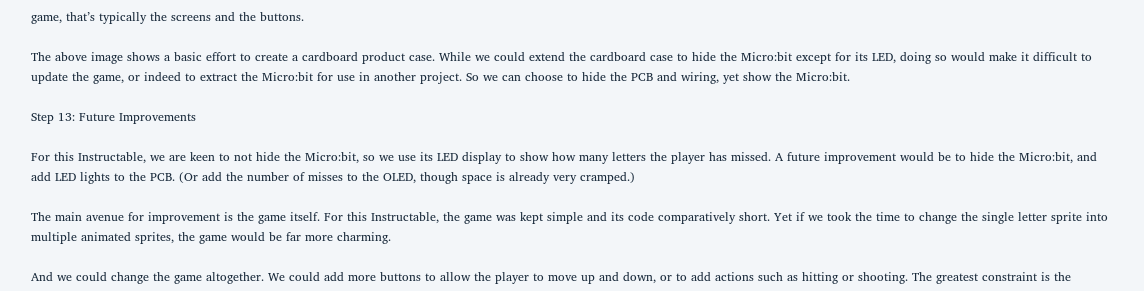game, that’s typically the screens and the buttons.

The above image shows a basic effort to create a cardboard product case. While we could extend the cardboard case to hide the Micro:bit except for its LED, doing so would make it difficult to update the game, or indeed to extract the Micro:bit for use in another project. So we can choose to hide the PCB and wiring, yet show the Micro:bit.

Step 13: Future Improvements

For this Instructable, we are keen to not hide the Micro:bit, so we use its LED display to show how many letters the player has missed. A future improvement would be to hide the Micro:bit, and add LED lights to the PCB. (Or add the number of misses to the OLED, though space is already very cramped.)

The main avenue for improvement is the game itself. For this Instructable, the game was kept simple and its code comparatively short. Yet if we took the time to change the single letter sprite into multiple animated sprites, the game would be far more charming.

And we could change the game altogether. We could add more buttons to allow the player to move up and down, or to add actions such as hitting or shooting. The greatest constraint is the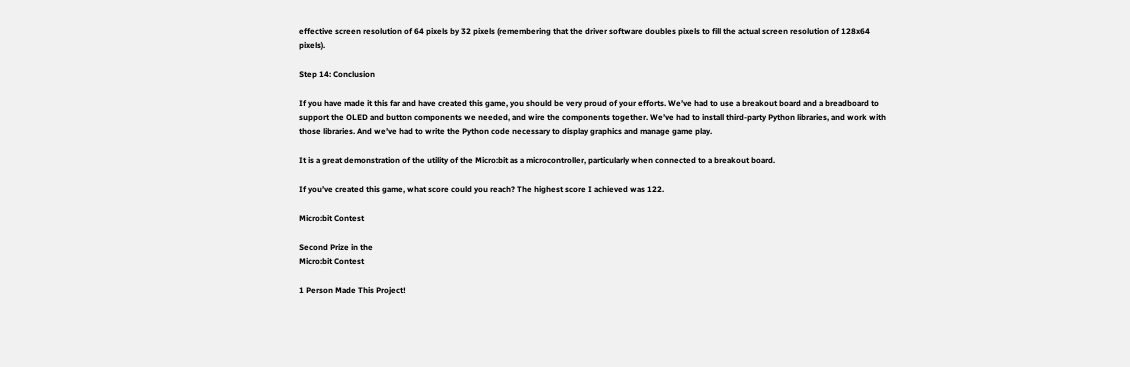effective screen resolution of 64 pixels by 32 pixels (remembering that the driver software doubles pixels to fill the actual screen resolution of 128x64 pixels).

Step 14: Conclusion

If you have made it this far and have created this game, you should be very proud of your efforts. We’ve had to use a breakout board and a breadboard to support the OLED and button components we needed, and wire the components together. We’ve had to install third-party Python libraries, and work with those libraries. And we’ve had to write the Python code necessary to display graphics and manage game play.

It is a great demonstration of the utility of the Micro:bit as a microcontroller, particularly when connected to a breakout board.

If you’ve created this game, what score could you reach? The highest score I achieved was 122.

Micro:bit Contest

Second Prize in the
Micro:bit Contest

1 Person Made This Project!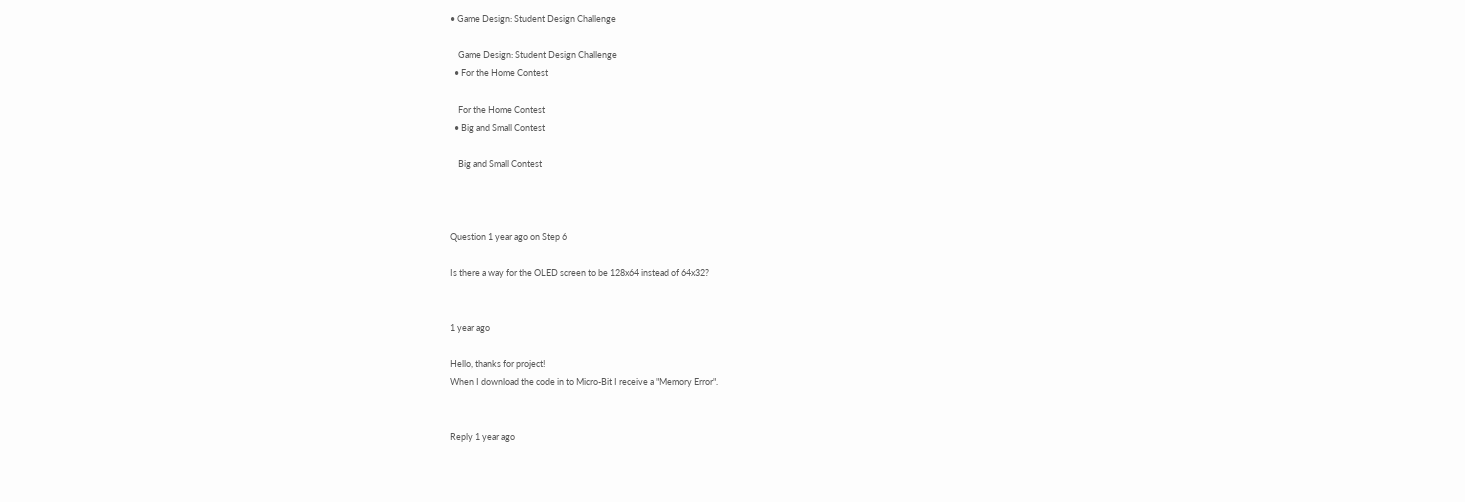• Game Design: Student Design Challenge

    Game Design: Student Design Challenge
  • For the Home Contest

    For the Home Contest
  • Big and Small Contest

    Big and Small Contest



Question 1 year ago on Step 6

Is there a way for the OLED screen to be 128x64 instead of 64x32?


1 year ago

Hello, thanks for project!
When I download the code in to Micro-Bit I receive a "Memory Error".


Reply 1 year ago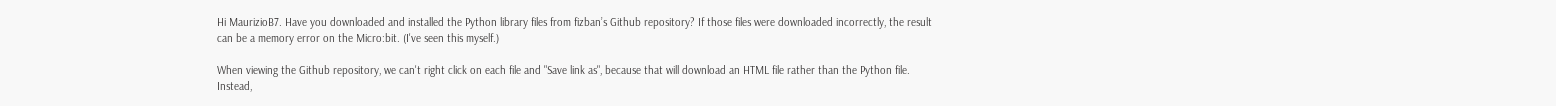Hi MaurizioB7. Have you downloaded and installed the Python library files from fizban’s Github repository? If those files were downloaded incorrectly, the result can be a memory error on the Micro:bit. (I've seen this myself.)

When viewing the Github repository, we can't right click on each file and "Save link as", because that will download an HTML file rather than the Python file. Instead,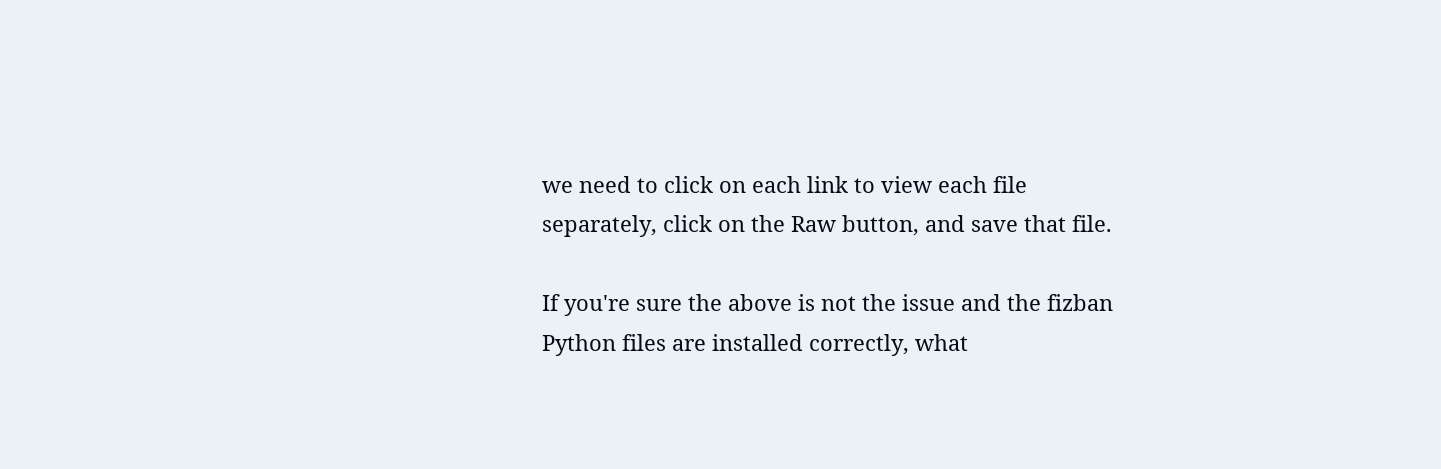we need to click on each link to view each file separately, click on the Raw button, and save that file.

If you're sure the above is not the issue and the fizban Python files are installed correctly, what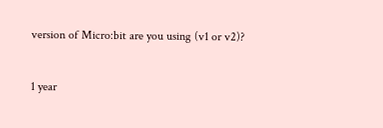version of Micro:bit are you using (v1 or v2)?


1 year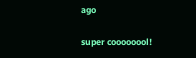ago

super coooooool!